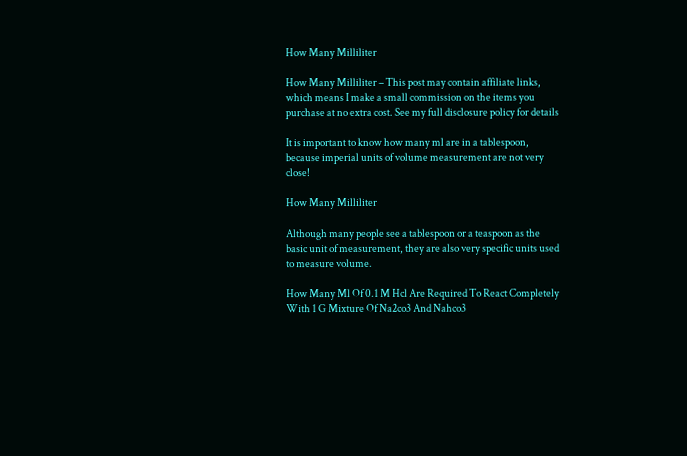How Many Milliliter

How Many Milliliter – This post may contain affiliate links, which means I make a small commission on the items you purchase at no extra cost. See my full disclosure policy for details

It is important to know how many ml are in a tablespoon, because imperial units of volume measurement are not very close!

How Many Milliliter

Although many people see a tablespoon or a teaspoon as the basic unit of measurement, they are also very specific units used to measure volume.

How Many Ml Of 0.1 M Hcl Are Required To React Completely With 1 G Mixture Of Na2co3 And Nahco3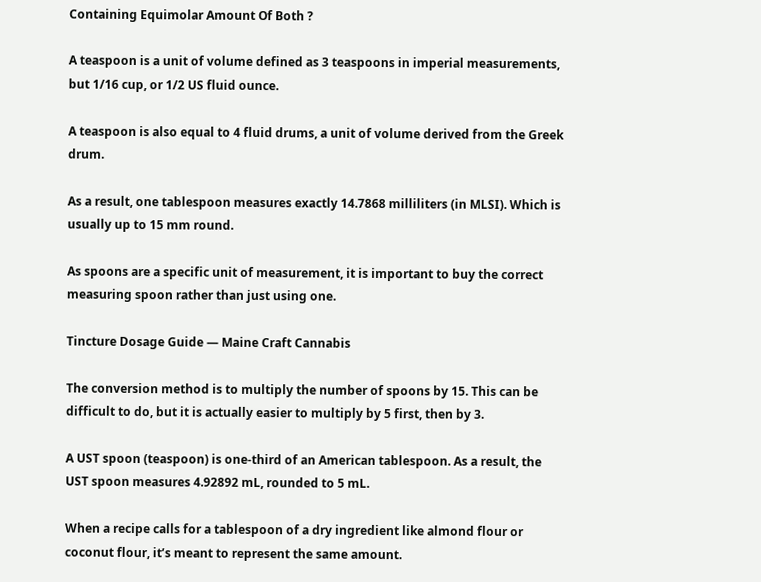Containing Equimolar Amount Of Both ?

A teaspoon is a unit of volume defined as 3 teaspoons in imperial measurements, but 1/16 cup, or 1/2 US fluid ounce.

A teaspoon is also equal to 4 fluid drums, a unit of volume derived from the Greek drum.

As a result, one tablespoon measures exactly 14.7868 milliliters (in MLSI). Which is usually up to 15 mm round.

As spoons are a specific unit of measurement, it is important to buy the correct measuring spoon rather than just using one.

Tincture Dosage Guide — Maine Craft Cannabis

The conversion method is to multiply the number of spoons by 15. This can be difficult to do, but it is actually easier to multiply by 5 first, then by 3.

A UST spoon (teaspoon) is one-third of an American tablespoon. As a result, the UST spoon measures 4.92892 mL, rounded to 5 mL.

When a recipe calls for a tablespoon of a dry ingredient like almond flour or coconut flour, it’s meant to represent the same amount.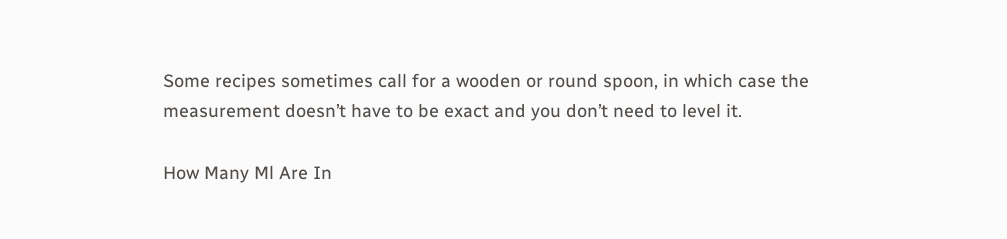Some recipes sometimes call for a wooden or round spoon, in which case the measurement doesn’t have to be exact and you don’t need to level it.

How Many Ml Are In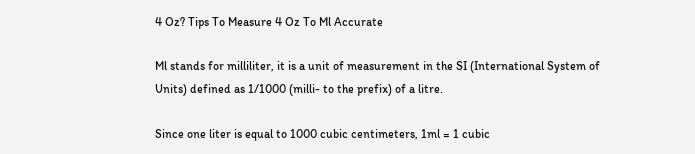4 Oz? Tips To Measure 4 Oz To Ml Accurate

Ml stands for milliliter, it is a unit of measurement in the SI (International System of Units) defined as 1/1000 (milli- to the prefix) of a litre.

Since one liter is equal to 1000 cubic centimeters, 1ml = 1 cubic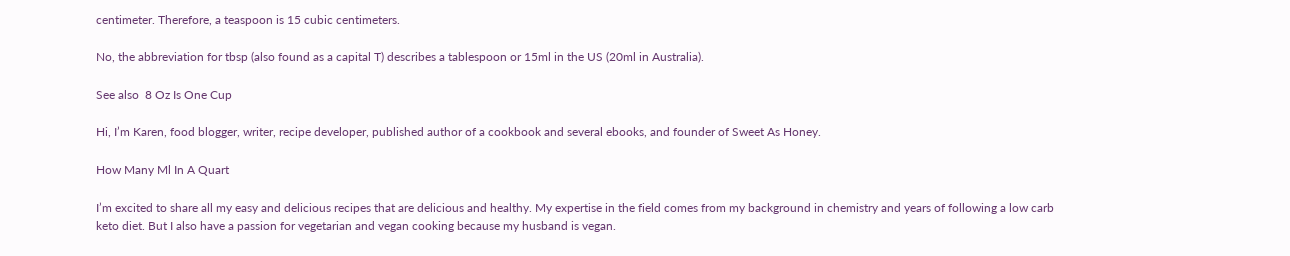centimeter. Therefore, a teaspoon is 15 cubic centimeters.

No, the abbreviation for tbsp (also found as a capital T) describes a tablespoon or 15ml in the US (20ml in Australia).

See also  8 Oz Is One Cup

Hi, I’m Karen, food blogger, writer, recipe developer, published author of a cookbook and several ebooks, and founder of Sweet As Honey.

How Many Ml In A Quart

I’m excited to share all my easy and delicious recipes that are delicious and healthy. My expertise in the field comes from my background in chemistry and years of following a low carb keto diet. But I also have a passion for vegetarian and vegan cooking because my husband is vegan.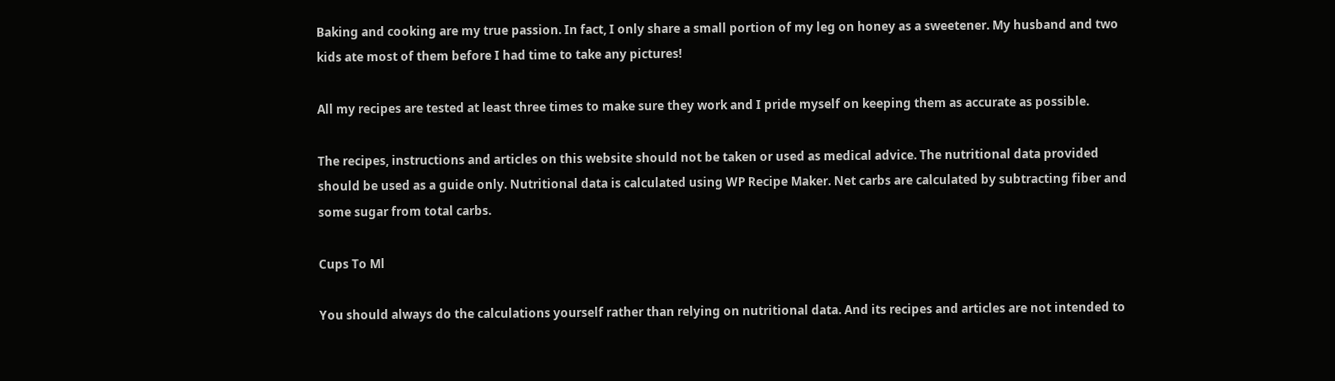Baking and cooking are my true passion. In fact, I only share a small portion of my leg on honey as a sweetener. My husband and two kids ate most of them before I had time to take any pictures!

All my recipes are tested at least three times to make sure they work and I pride myself on keeping them as accurate as possible.

The recipes, instructions and articles on this website should not be taken or used as medical advice. The nutritional data provided should be used as a guide only. Nutritional data is calculated using WP Recipe Maker. Net carbs are calculated by subtracting fiber and some sugar from total carbs.

Cups To Ml

You should always do the calculations yourself rather than relying on nutritional data. And its recipes and articles are not intended to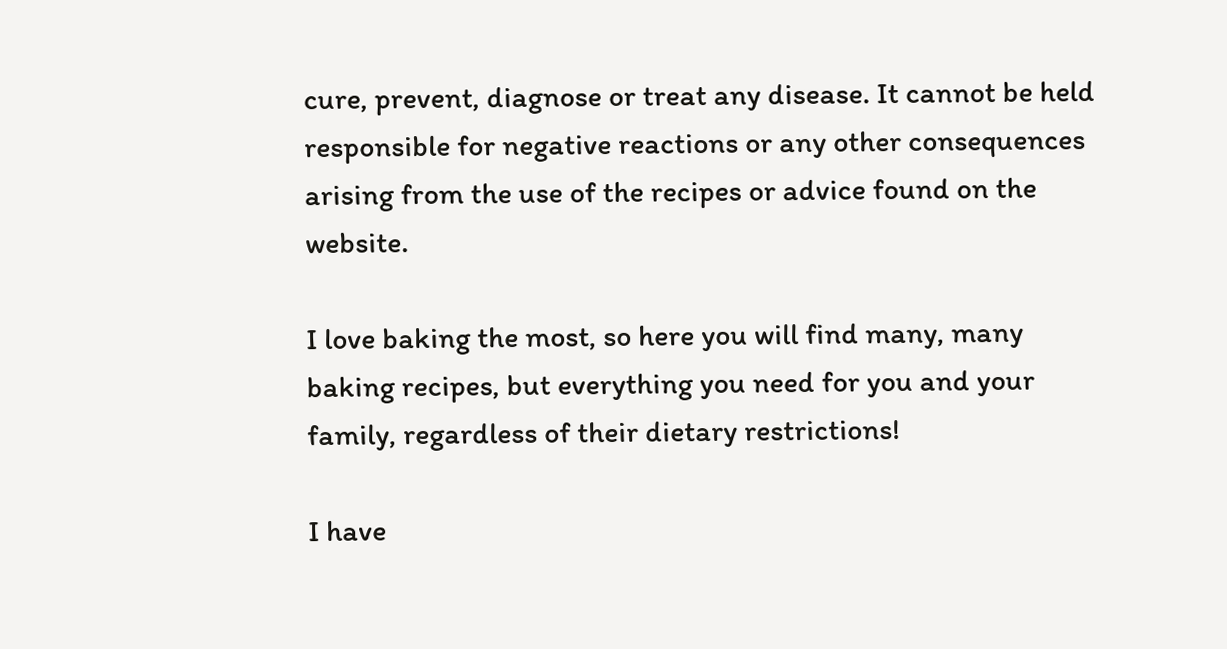cure, prevent, diagnose or treat any disease. It cannot be held responsible for negative reactions or any other consequences arising from the use of the recipes or advice found on the website.

I love baking the most, so here you will find many, many baking recipes, but everything you need for you and your family, regardless of their dietary restrictions!

I have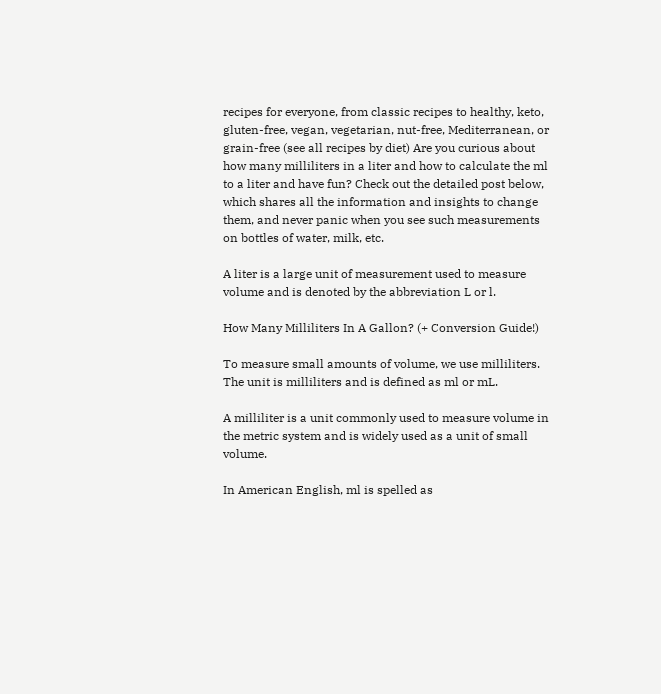recipes for everyone, from classic recipes to healthy, keto, gluten-free, vegan, vegetarian, nut-free, Mediterranean, or grain-free (see all recipes by diet) Are you curious about how many milliliters in a liter and how to calculate the ml to a liter and have fun? Check out the detailed post below, which shares all the information and insights to change them, and never panic when you see such measurements on bottles of water, milk, etc.

A liter is a large unit of measurement used to measure volume and is denoted by the abbreviation L or l.

How Many Milliliters In A Gallon? (+ Conversion Guide!)

To measure small amounts of volume, we use milliliters. The unit is milliliters and is defined as ml or mL.

A milliliter is a unit commonly used to measure volume in the metric system and is widely used as a unit of small volume.

In American English, ml is spelled as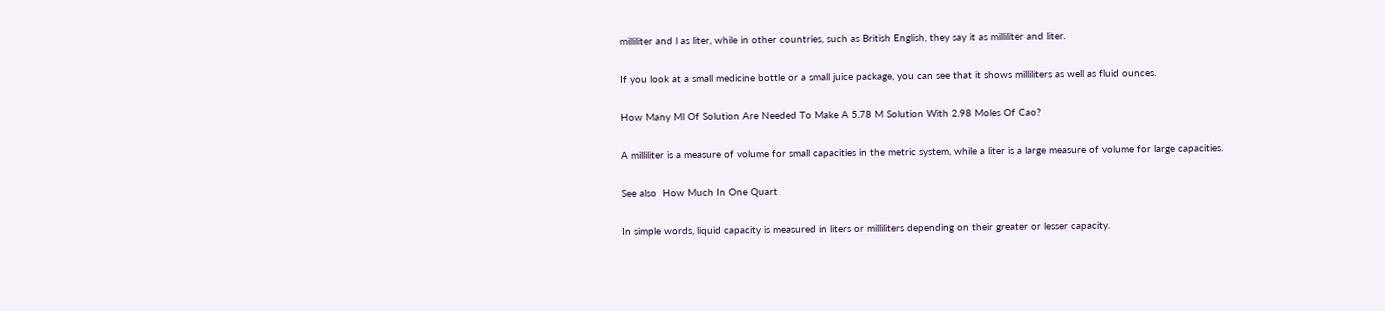milliliter and l as liter, while in other countries, such as British English, they say it as milliliter and liter.

If you look at a small medicine bottle or a small juice package, you can see that it shows milliliters as well as fluid ounces.

How Many Ml Of Solution Are Needed To Make A 5.78 M Solution With 2.98 Moles Of Cao?

A milliliter is a measure of volume for small capacities in the metric system, while a liter is a large measure of volume for large capacities.

See also  How Much In One Quart

In simple words, liquid capacity is measured in liters or milliliters depending on their greater or lesser capacity.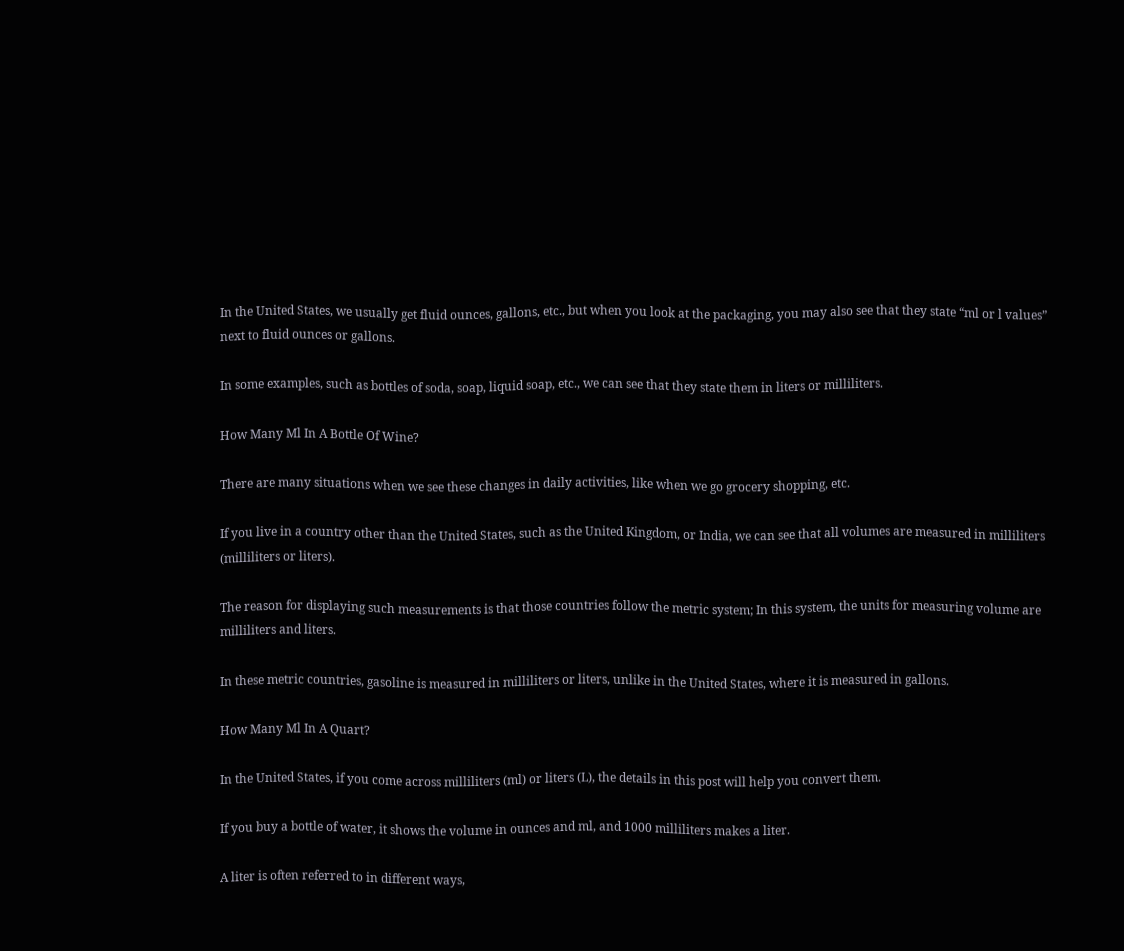In the United States, we usually get fluid ounces, gallons, etc., but when you look at the packaging, you may also see that they state “ml or l values” next to fluid ounces or gallons.

In some examples, such as bottles of soda, soap, liquid soap, etc., we can see that they state them in liters or milliliters.

How Many Ml In A Bottle Of Wine?

There are many situations when we see these changes in daily activities, like when we go grocery shopping, etc.

If you live in a country other than the United States, such as the United Kingdom, or India, we can see that all volumes are measured in milliliters (milliliters or liters).

The reason for displaying such measurements is that those countries follow the metric system; In this system, the units for measuring volume are milliliters and liters.

In these metric countries, gasoline is measured in milliliters or liters, unlike in the United States, where it is measured in gallons.

How Many Ml In A Quart?

In the United States, if you come across milliliters (ml) or liters (L), the details in this post will help you convert them.

If you buy a bottle of water, it shows the volume in ounces and ml, and 1000 milliliters makes a liter.

A liter is often referred to in different ways,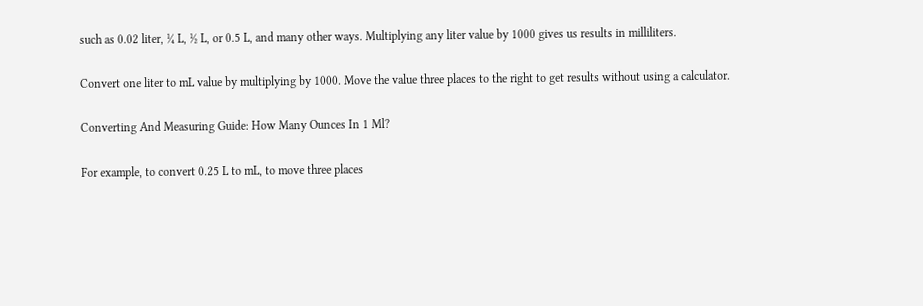such as 0.02 liter, ¼ L, ½ L, or 0.5 L, and many other ways. Multiplying any liter value by 1000 gives us results in milliliters.

Convert one liter to mL value by multiplying by 1000. Move the value three places to the right to get results without using a calculator.

Converting And Measuring Guide: How Many Ounces In 1 Ml?

For example, to convert 0.25 L to mL, to move three places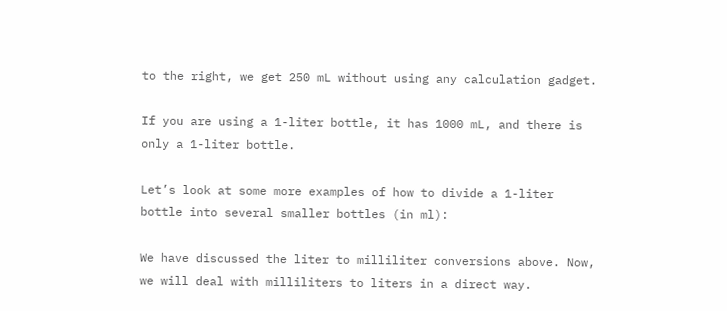to the right, we get 250 mL without using any calculation gadget.

If you are using a 1-liter bottle, it has 1000 mL, and there is only a 1-liter bottle.

Let’s look at some more examples of how to divide a 1-liter bottle into several smaller bottles (in ml):

We have discussed the liter to milliliter conversions above. Now, we will deal with milliliters to liters in a direct way.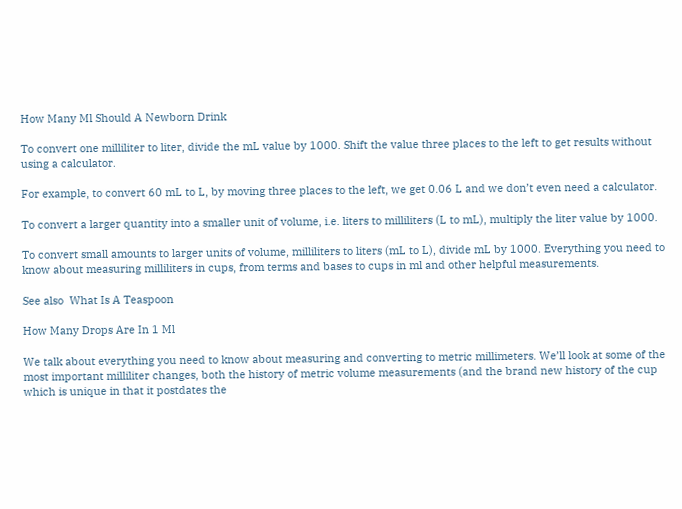How Many Ml Should A Newborn Drink

To convert one milliliter to liter, divide the mL value by 1000. Shift the value three places to the left to get results without using a calculator.

For example, to convert 60 mL to L, by moving three places to the left, we get 0.06 L and we don’t even need a calculator.

To convert a larger quantity into a smaller unit of volume, i.e. liters to milliliters (L to mL), multiply the liter value by 1000.

To convert small amounts to larger units of volume, milliliters to liters (mL to L), divide mL by 1000. Everything you need to know about measuring milliliters in cups, from terms and bases to cups in ml and other helpful measurements.

See also  What Is A Teaspoon

How Many Drops Are In 1 Ml

We talk about everything you need to know about measuring and converting to metric millimeters. We’ll look at some of the most important milliliter changes, both the history of metric volume measurements (and the brand new history of the cup which is unique in that it postdates the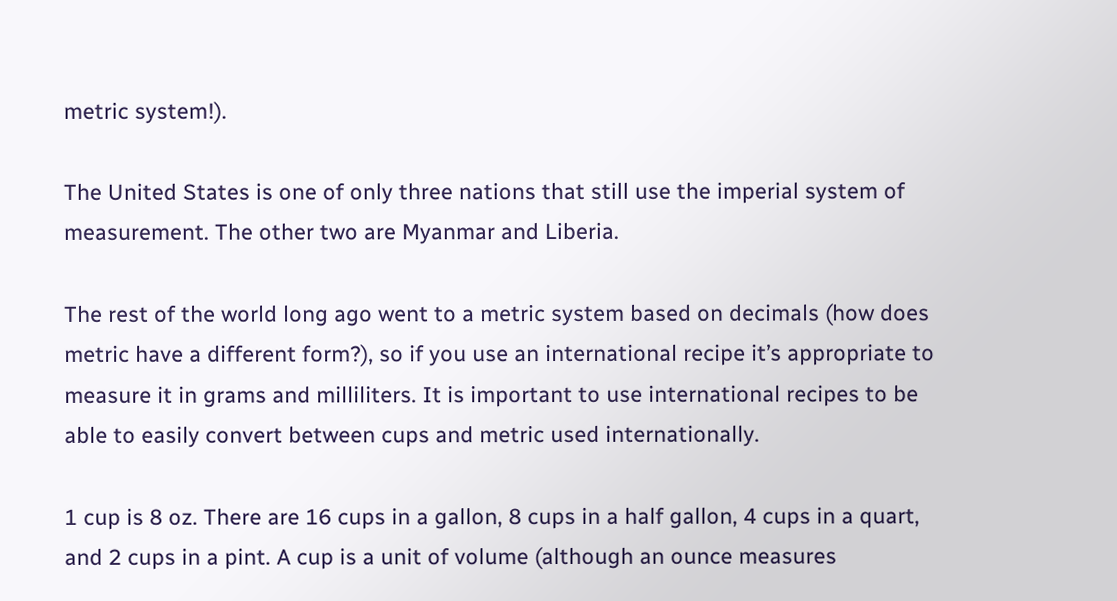metric system!).

The United States is one of only three nations that still use the imperial system of measurement. The other two are Myanmar and Liberia.

The rest of the world long ago went to a metric system based on decimals (how does metric have a different form?), so if you use an international recipe it’s appropriate to measure it in grams and milliliters. It is important to use international recipes to be able to easily convert between cups and metric used internationally.

1 cup is 8 oz. There are 16 cups in a gallon, 8 cups in a half gallon, 4 cups in a quart, and 2 cups in a pint. A cup is a unit of volume (although an ounce measures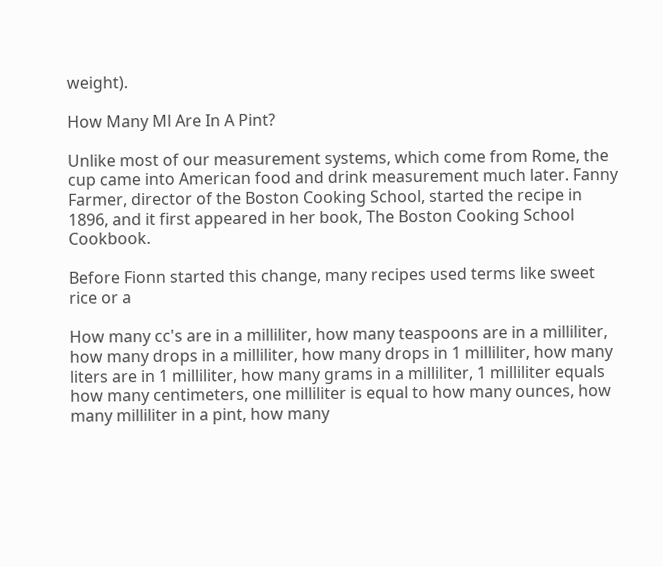weight).

How Many Ml Are In A Pint?

Unlike most of our measurement systems, which come from Rome, the cup came into American food and drink measurement much later. Fanny Farmer, director of the Boston Cooking School, started the recipe in 1896, and it first appeared in her book, The Boston Cooking School Cookbook.

Before Fionn started this change, many recipes used terms like sweet rice or a

How many cc's are in a milliliter, how many teaspoons are in a milliliter, how many drops in a milliliter, how many drops in 1 milliliter, how many liters are in 1 milliliter, how many grams in a milliliter, 1 milliliter equals how many centimeters, one milliliter is equal to how many ounces, how many milliliter in a pint, how many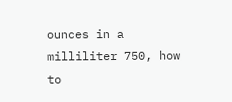ounces in a milliliter 750, how to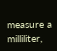measure a milliliter,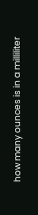how many ounces is in a milliliter